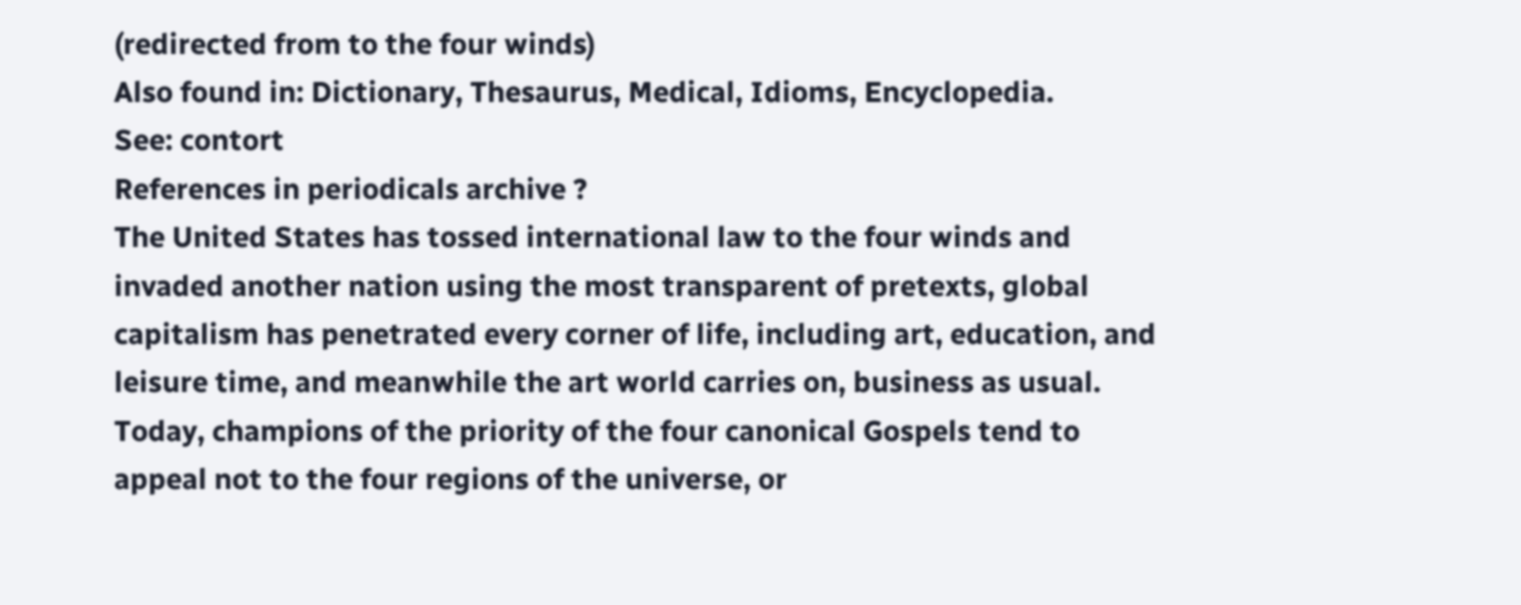(redirected from to the four winds)
Also found in: Dictionary, Thesaurus, Medical, Idioms, Encyclopedia.
See: contort
References in periodicals archive ?
The United States has tossed international law to the four winds and invaded another nation using the most transparent of pretexts, global capitalism has penetrated every corner of life, including art, education, and leisure time, and meanwhile the art world carries on, business as usual.
Today, champions of the priority of the four canonical Gospels tend to appeal not to the four regions of the universe, or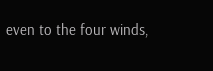even to the four winds,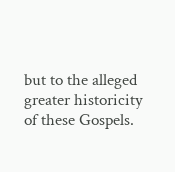but to the alleged greater historicity of these Gospels.